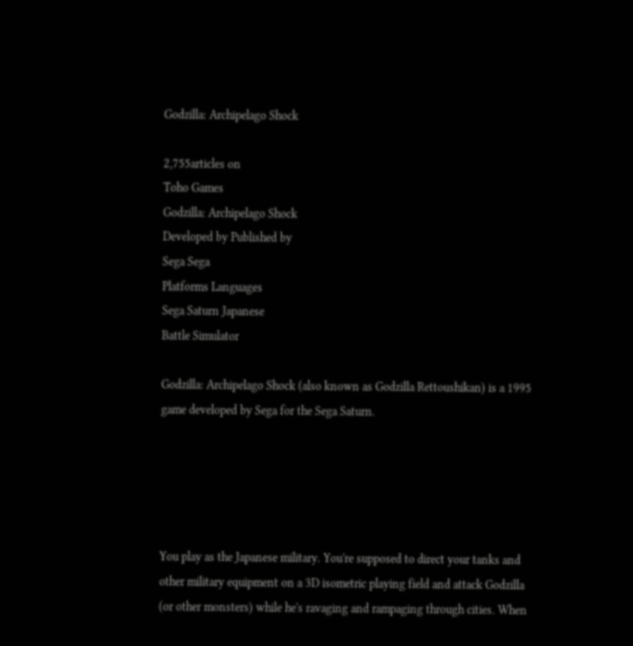Godzilla: Archipelago Shock

2,755articles on
Toho Games
Godzilla: Archipelago Shock
Developed by Published by
Sega Sega
Platforms Languages
Sega Saturn Japanese
Battle Simulator

Godzilla: Archipelago Shock (also known as Godzilla Rettoushikan) is a 1995 game developed by Sega for the Sega Saturn.





You play as the Japanese military. You're supposed to direct your tanks and other military equipment on a 3D isometric playing field and attack Godzilla (or other monsters) while he's ravaging and rampaging through cities. When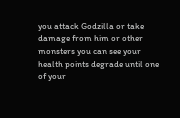you attack Godzilla or take damage from him or other monsters you can see your health points degrade until one of your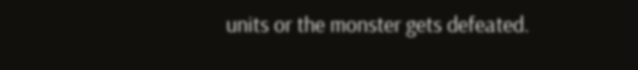units or the monster gets defeated.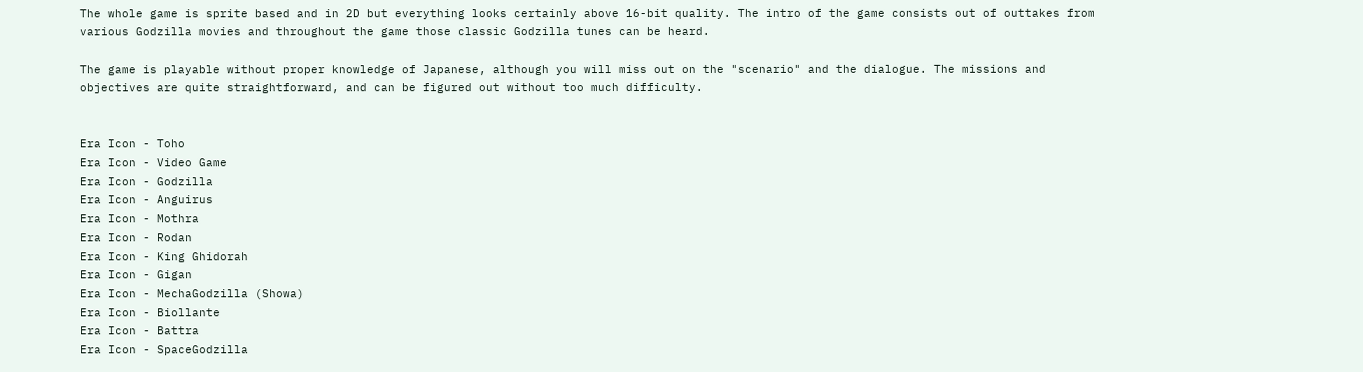The whole game is sprite based and in 2D but everything looks certainly above 16-bit quality. The intro of the game consists out of outtakes from various Godzilla movies and throughout the game those classic Godzilla tunes can be heard.

The game is playable without proper knowledge of Japanese, although you will miss out on the "scenario" and the dialogue. The missions and objectives are quite straightforward, and can be figured out without too much difficulty.


Era Icon - Toho
Era Icon - Video Game
Era Icon - Godzilla
Era Icon - Anguirus
Era Icon - Mothra
Era Icon - Rodan
Era Icon - King Ghidorah
Era Icon - Gigan
Era Icon - MechaGodzilla (Showa)
Era Icon - Biollante
Era Icon - Battra
Era Icon - SpaceGodzilla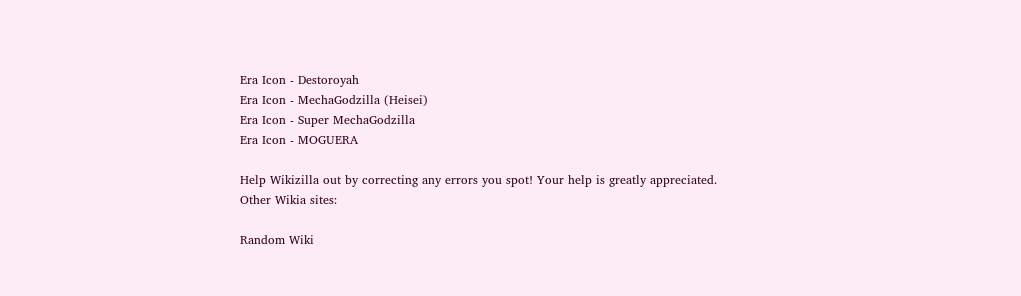Era Icon - Destoroyah
Era Icon - MechaGodzilla (Heisei)
Era Icon - Super MechaGodzilla
Era Icon - MOGUERA

Help Wikizilla out by correcting any errors you spot! Your help is greatly appreciated.
Other Wikia sites:

Random Wiki